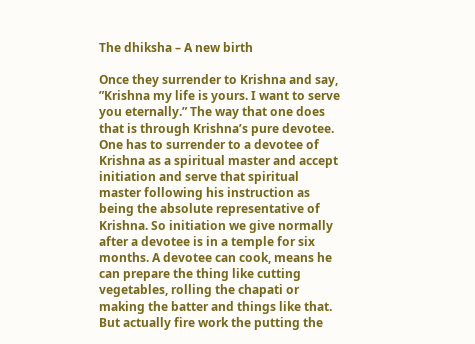The dhiksha – A new birth

Once they surrender to Krishna and say, ”Krishna my life is yours. I want to serve you eternally.” The way that one does that is through Krishna’s pure devotee. One has to surrender to a devotee of Krishna as a spiritual master and accept initiation and serve that spiritual master following his instruction as being the absolute representative of Krishna. So initiation we give normally after a devotee is in a temple for six months. A devotee can cook, means he can prepare the thing like cutting vegetables, rolling the chapati or making the batter and things like that. But actually fire work the putting the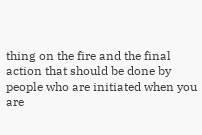thing on the fire and the final action that should be done by people who are initiated when you are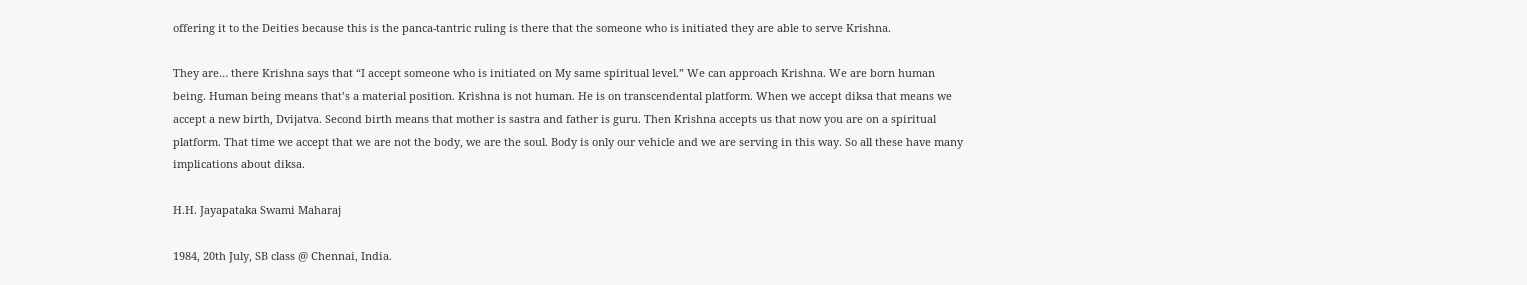offering it to the Deities because this is the panca-tantric ruling is there that the someone who is initiated they are able to serve Krishna.

They are… there Krishna says that “I accept someone who is initiated on My same spiritual level.” We can approach Krishna. We are born human being. Human being means that’s a material position. Krishna is not human. He is on transcendental platform. When we accept diksa that means we accept a new birth, Dvijatva. Second birth means that mother is sastra and father is guru. Then Krishna accepts us that now you are on a spiritual platform. That time we accept that we are not the body, we are the soul. Body is only our vehicle and we are serving in this way. So all these have many implications about diksa.

H.H. Jayapataka Swami Maharaj

1984, 20th July, SB class @ Chennai, India.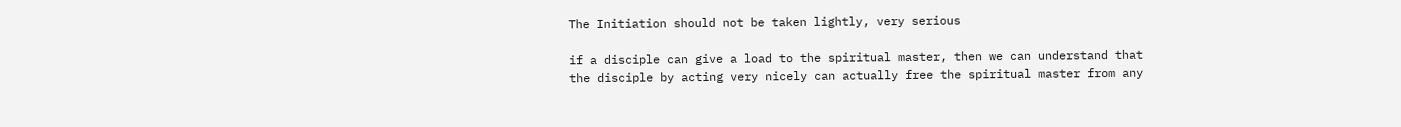The Initiation should not be taken lightly, very serious

if a disciple can give a load to the spiritual master, then we can understand that the disciple by acting very nicely can actually free the spiritual master from any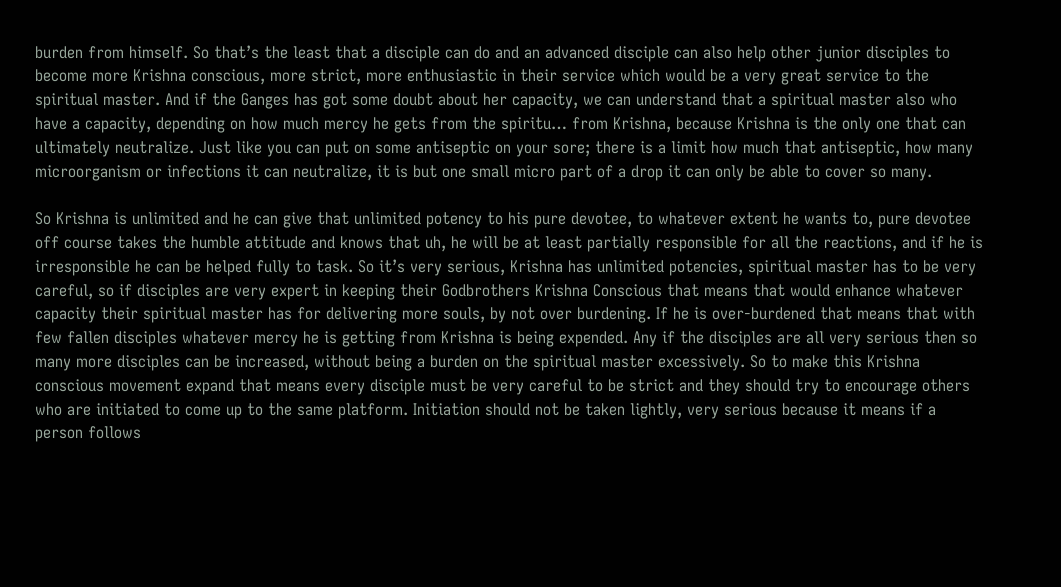burden from himself. So that’s the least that a disciple can do and an advanced disciple can also help other junior disciples to become more Krishna conscious, more strict, more enthusiastic in their service which would be a very great service to the spiritual master. And if the Ganges has got some doubt about her capacity, we can understand that a spiritual master also who have a capacity, depending on how much mercy he gets from the spiritu… from Krishna, because Krishna is the only one that can ultimately neutralize. Just like you can put on some antiseptic on your sore; there is a limit how much that antiseptic, how many microorganism or infections it can neutralize, it is but one small micro part of a drop it can only be able to cover so many.

So Krishna is unlimited and he can give that unlimited potency to his pure devotee, to whatever extent he wants to, pure devotee off course takes the humble attitude and knows that uh, he will be at least partially responsible for all the reactions, and if he is irresponsible he can be helped fully to task. So it’s very serious, Krishna has unlimited potencies, spiritual master has to be very careful, so if disciples are very expert in keeping their Godbrothers Krishna Conscious that means that would enhance whatever capacity their spiritual master has for delivering more souls, by not over burdening. If he is over-burdened that means that with few fallen disciples whatever mercy he is getting from Krishna is being expended. Any if the disciples are all very serious then so many more disciples can be increased, without being a burden on the spiritual master excessively. So to make this Krishna conscious movement expand that means every disciple must be very careful to be strict and they should try to encourage others who are initiated to come up to the same platform. Initiation should not be taken lightly, very serious because it means if a person follows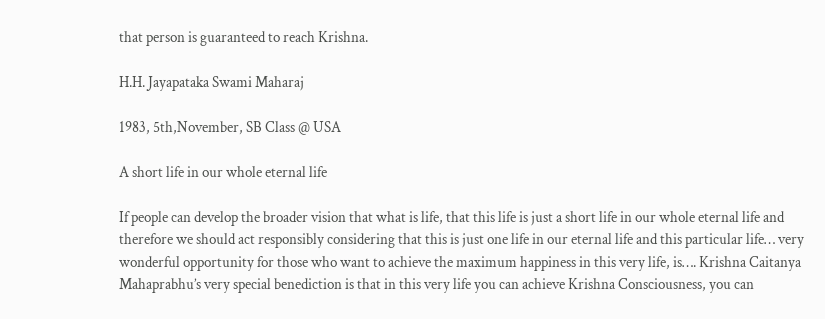that person is guaranteed to reach Krishna.

H.H. Jayapataka Swami Maharaj

1983, 5th,November, SB Class @ USA

A short life in our whole eternal life

If people can develop the broader vision that what is life, that this life is just a short life in our whole eternal life and therefore we should act responsibly considering that this is just one life in our eternal life and this particular life… very wonderful opportunity for those who want to achieve the maximum happiness in this very life, is…. Krishna Caitanya Mahaprabhu’s very special benediction is that in this very life you can achieve Krishna Consciousness, you can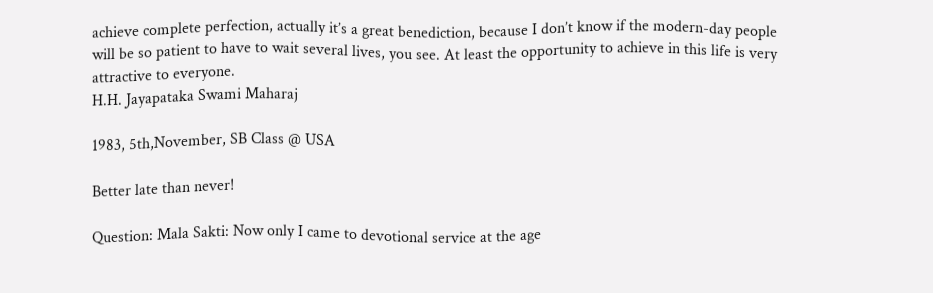achieve complete perfection, actually it’s a great benediction, because I don’t know if the modern-day people will be so patient to have to wait several lives, you see. At least the opportunity to achieve in this life is very attractive to everyone.
H.H. Jayapataka Swami Maharaj

1983, 5th,November, SB Class @ USA

Better late than never!

Question: Mala Sakti: Now only I came to devotional service at the age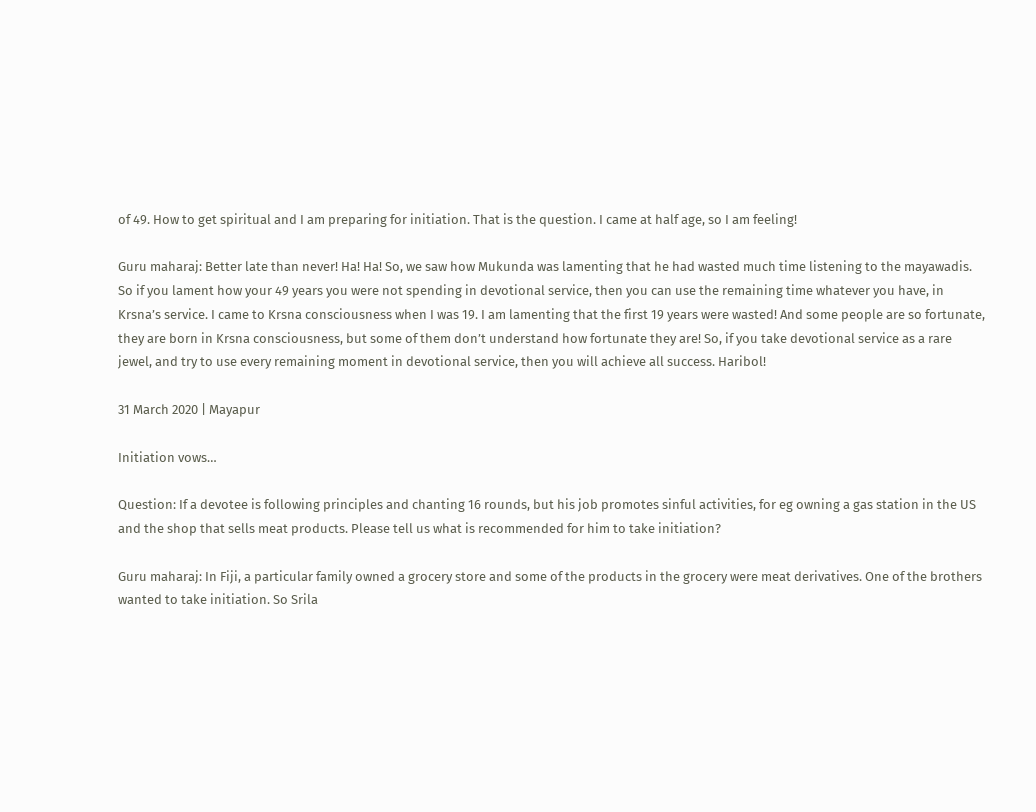of 49. How to get spiritual and I am preparing for initiation. That is the question. I came at half age, so I am feeling!

Guru maharaj: Better late than never! Ha! Ha! So, we saw how Mukunda was lamenting that he had wasted much time listening to the mayawadis. So if you lament how your 49 years you were not spending in devotional service, then you can use the remaining time whatever you have, in Krsna’s service. I came to Krsna consciousness when I was 19. I am lamenting that the first 19 years were wasted! And some people are so fortunate, they are born in Krsna consciousness, but some of them don’t understand how fortunate they are! So, if you take devotional service as a rare jewel, and try to use every remaining moment in devotional service, then you will achieve all success. Haribol!

31 March 2020 | Mayapur

Initiation vows…

Question: If a devotee is following principles and chanting 16 rounds, but his job promotes sinful activities, for eg owning a gas station in the US and the shop that sells meat products. Please tell us what is recommended for him to take initiation?

Guru maharaj: In Fiji, a particular family owned a grocery store and some of the products in the grocery were meat derivatives. One of the brothers wanted to take initiation. So Srila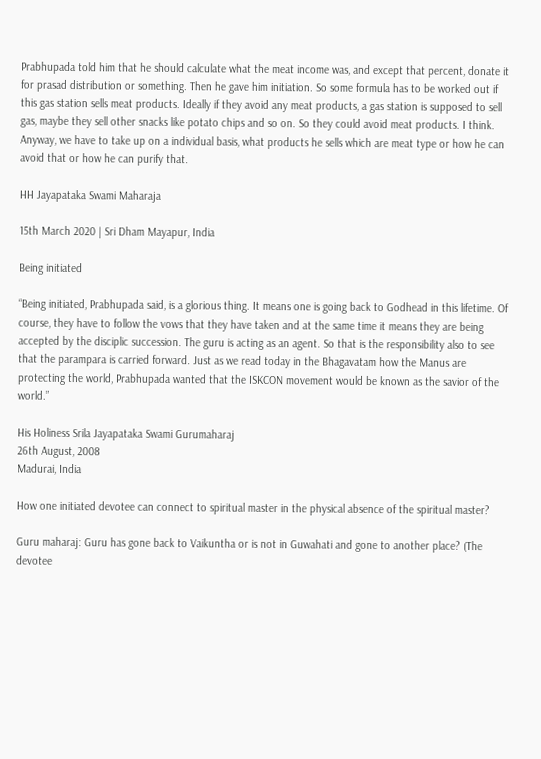Prabhupada told him that he should calculate what the meat income was, and except that percent, donate it for prasad distribution or something. Then he gave him initiation. So some formula has to be worked out if this gas station sells meat products. Ideally if they avoid any meat products, a gas station is supposed to sell gas, maybe they sell other snacks like potato chips and so on. So they could avoid meat products. I think. Anyway, we have to take up on a individual basis, what products he sells which are meat type or how he can avoid that or how he can purify that.

HH Jayapataka Swami Maharaja

15th March 2020 | Sri Dham Mayapur, India

Being initiated

“Being initiated, Prabhupada said, is a glorious thing. It means one is going back to Godhead in this lifetime. Of course, they have to follow the vows that they have taken and at the same time it means they are being accepted by the disciplic succession. The guru is acting as an agent. So that is the responsibility also to see that the parampara is carried forward. Just as we read today in the Bhagavatam how the Manus are protecting the world, Prabhupada wanted that the ISKCON movement would be known as the savior of the world.”

His Holiness Srila Jayapataka Swami Gurumaharaj
26th August, 2008
Madurai, India

How one initiated devotee can connect to spiritual master in the physical absence of the spiritual master?

Guru maharaj: Guru has gone back to Vaikuntha or is not in Guwahati and gone to another place? (The devotee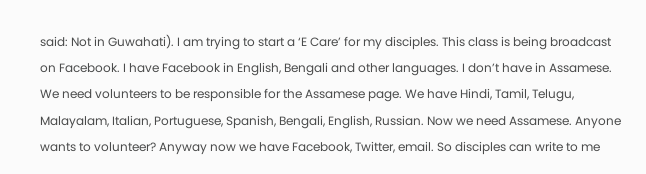said: Not in Guwahati). I am trying to start a ‘E Care’ for my disciples. This class is being broadcast on Facebook. I have Facebook in English, Bengali and other languages. I don’t have in Assamese. We need volunteers to be responsible for the Assamese page. We have Hindi, Tamil, Telugu, Malayalam, Italian, Portuguese, Spanish, Bengali, English, Russian. Now we need Assamese. Anyone wants to volunteer? Anyway now we have Facebook, Twitter, email. So disciples can write to me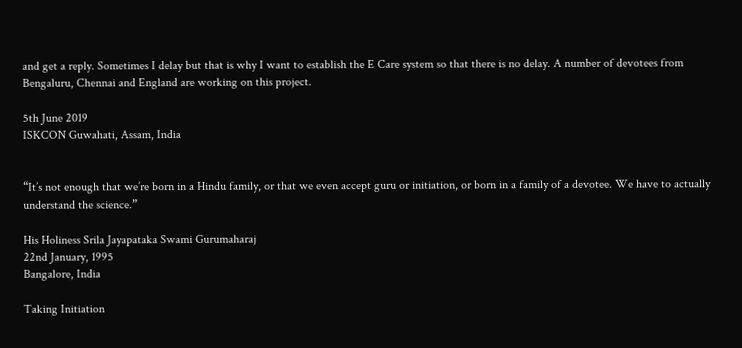and get a reply. Sometimes I delay but that is why I want to establish the E Care system so that there is no delay. A number of devotees from Bengaluru, Chennai and England are working on this project.

5th June 2019
ISKCON Guwahati, Assam, India


“It’s not enough that we’re born in a Hindu family, or that we even accept guru or initiation, or born in a family of a devotee. We have to actually understand the science.”

His Holiness Srila Jayapataka Swami Gurumaharaj
22nd January, 1995
Bangalore, India

Taking Initiation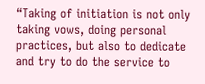“Taking of initiation is not only taking vows, doing personal practices, but also to dedicate and try to do the service to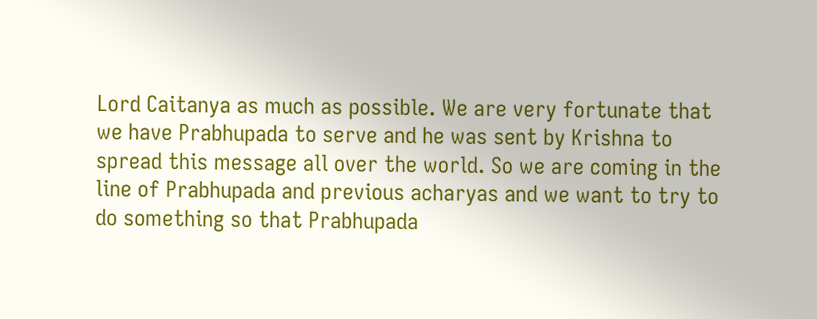Lord Caitanya as much as possible. We are very fortunate that we have Prabhupada to serve and he was sent by Krishna to spread this message all over the world. So we are coming in the line of Prabhupada and previous acharyas and we want to try to do something so that Prabhupada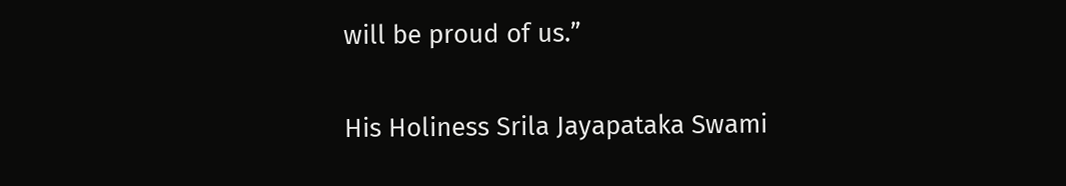will be proud of us.”

His Holiness Srila Jayapataka Swami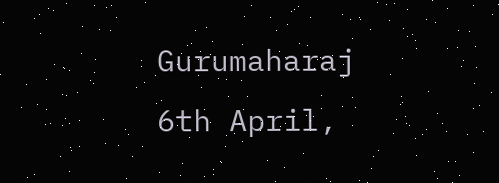Gurumaharaj
6th April,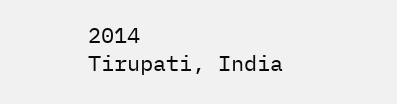2014
Tirupati, India